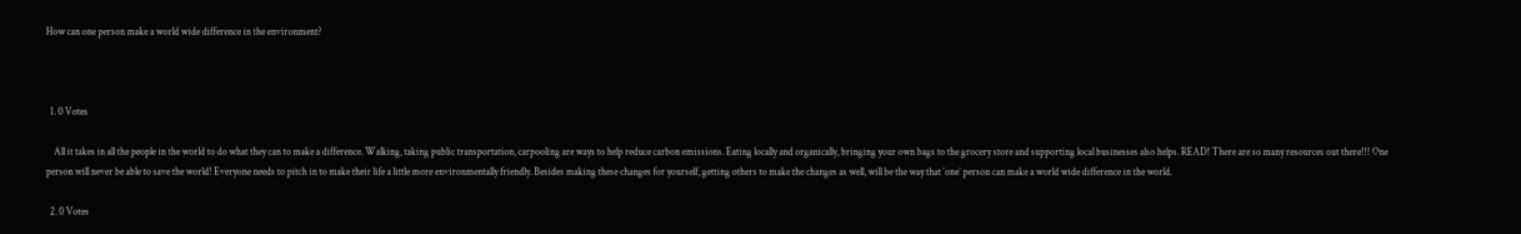How can one person make a world wide difference in the environment?



  1. 0 Votes

    All it takes in all the people in the world to do what they can to make a difference. Walking, taking public transportation, carpooling are ways to help reduce carbon emissions. Eating locally and organically, bringing your own bags to the grocery store and supporting local businesses also helps. READ! There are so many resources out there!!! One person will never be able to save the world! Everyone needs to pitch in to make their life a little more environmentally friendly. Besides making these changes for yourself, getting others to make the changes as well, will be the way that ‘one’ person can make a world wide difference in the world.

  2. 0 Votes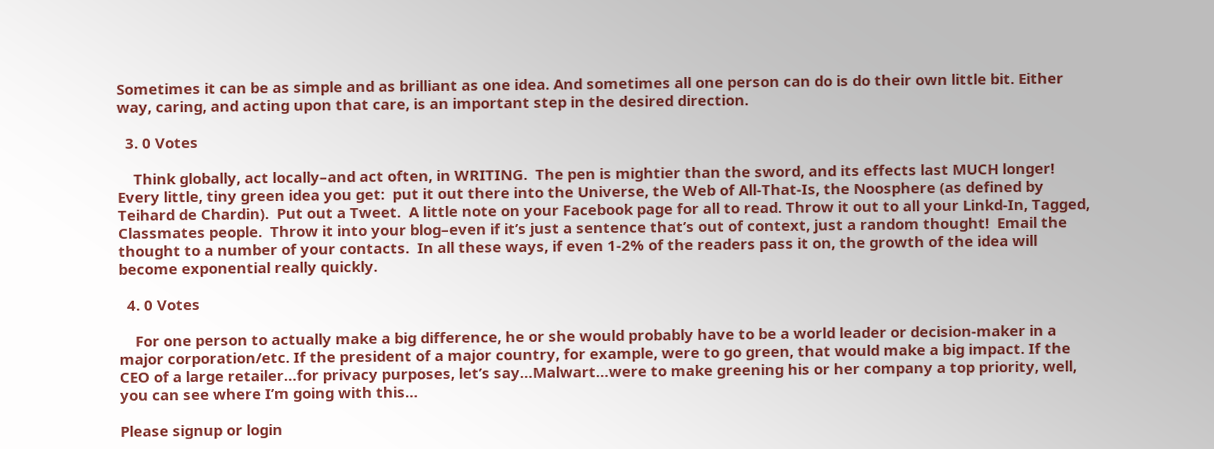Sometimes it can be as simple and as brilliant as one idea. And sometimes all one person can do is do their own little bit. Either way, caring, and acting upon that care, is an important step in the desired direction.

  3. 0 Votes

    Think globally, act locally–and act often, in WRITING.  The pen is mightier than the sword, and its effects last MUCH longer!  Every little, tiny green idea you get:  put it out there into the Universe, the Web of All-That-Is, the Noosphere (as defined by Teihard de Chardin).  Put out a Tweet.  A little note on your Facebook page for all to read. Throw it out to all your Linkd-In, Tagged, Classmates people.  Throw it into your blog–even if it’s just a sentence that’s out of context, just a random thought!  Email the thought to a number of your contacts.  In all these ways, if even 1-2% of the readers pass it on, the growth of the idea will become exponential really quickly.

  4. 0 Votes

    For one person to actually make a big difference, he or she would probably have to be a world leader or decision-maker in a major corporation/etc. If the president of a major country, for example, were to go green, that would make a big impact. If the CEO of a large retailer…for privacy purposes, let’s say…Malwart…were to make greening his or her company a top priority, well, you can see where I’m going with this…

Please signup or login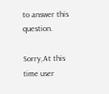to answer this question.

Sorry,At this time user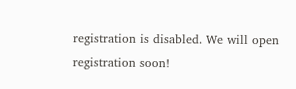registration is disabled. We will open registration soon!